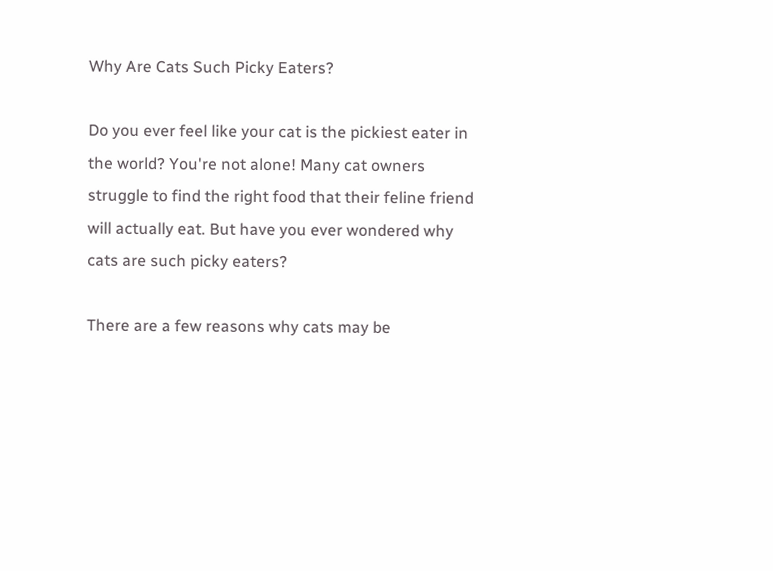Why Are Cats Such Picky Eaters?

Do you ever feel like your cat is the pickiest eater in the world? You're not alone! Many cat owners struggle to find the right food that their feline friend will actually eat. But have you ever wondered why cats are such picky eaters?

There are a few reasons why cats may be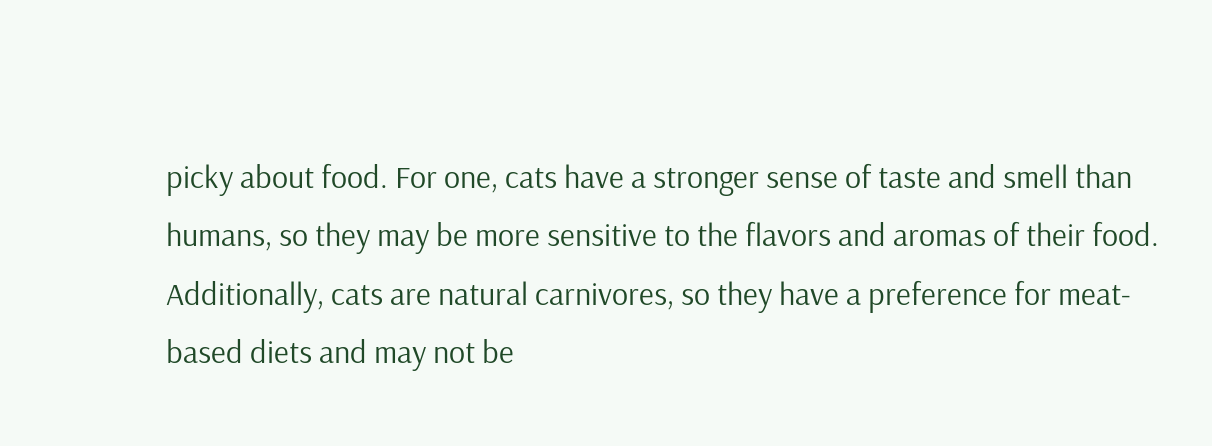picky about food. For one, cats have a stronger sense of taste and smell than humans, so they may be more sensitive to the flavors and aromas of their food. Additionally, cats are natural carnivores, so they have a preference for meat-based diets and may not be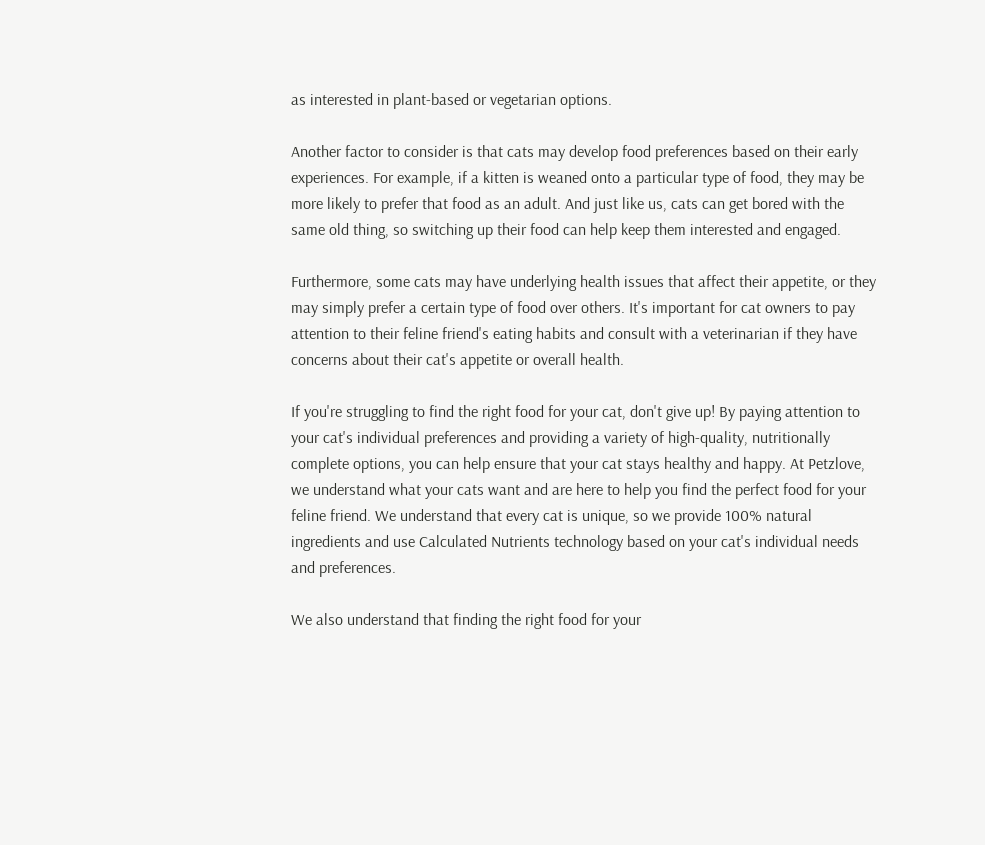as interested in plant-based or vegetarian options.

Another factor to consider is that cats may develop food preferences based on their early experiences. For example, if a kitten is weaned onto a particular type of food, they may be more likely to prefer that food as an adult. And just like us, cats can get bored with the same old thing, so switching up their food can help keep them interested and engaged.

Furthermore, some cats may have underlying health issues that affect their appetite, or they may simply prefer a certain type of food over others. It's important for cat owners to pay attention to their feline friend's eating habits and consult with a veterinarian if they have concerns about their cat's appetite or overall health.

If you're struggling to find the right food for your cat, don't give up! By paying attention to your cat's individual preferences and providing a variety of high-quality, nutritionally complete options, you can help ensure that your cat stays healthy and happy. At Petzlove, we understand what your cats want and are here to help you find the perfect food for your feline friend. We understand that every cat is unique, so we provide 100% natural ingredients and use Calculated Nutrients technology based on your cat's individual needs and preferences.

We also understand that finding the right food for your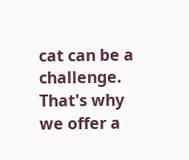cat can be a challenge. That's why we offer a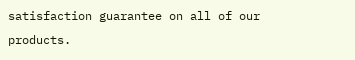satisfaction guarantee on all of our products.